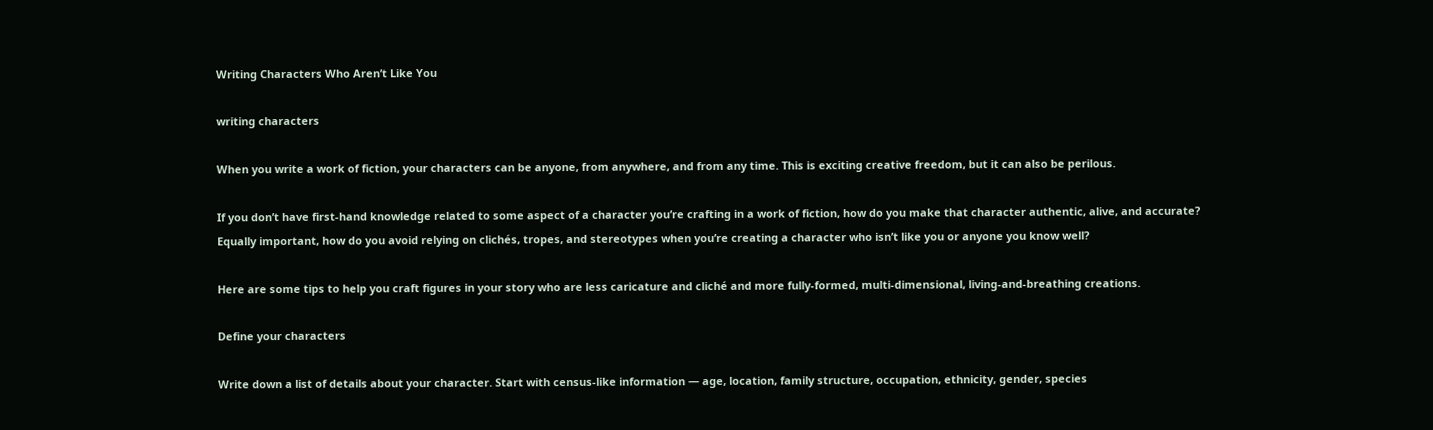Writing Characters Who Aren’t Like You

writing characters

When you write a work of fiction, your characters can be anyone, from anywhere, and from any time. This is exciting creative freedom, but it can also be perilous.

If you don’t have first-hand knowledge related to some aspect of a character you’re crafting in a work of fiction, how do you make that character authentic, alive, and accurate? Equally important, how do you avoid relying on clichés, tropes, and stereotypes when you’re creating a character who isn’t like you or anyone you know well?

Here are some tips to help you craft figures in your story who are less caricature and cliché and more fully-formed, multi-dimensional, living-and-breathing creations.

Define your characters

Write down a list of details about your character. Start with census-like information — age, location, family structure, occupation, ethnicity, gender, species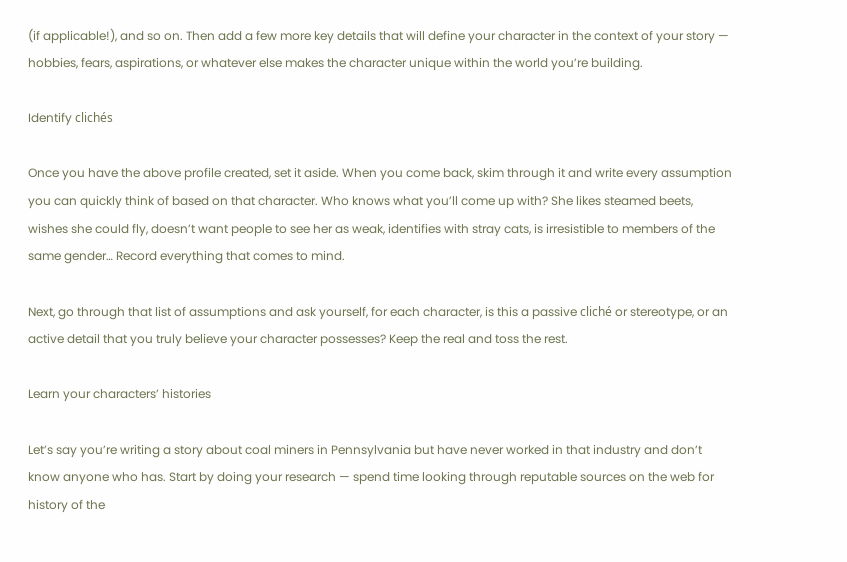(if applicable!), and so on. Then add a few more key details that will define your character in the context of your story — hobbies, fears, aspirations, or whatever else makes the character unique within the world you’re building.

Identify clichés

Once you have the above profile created, set it aside. When you come back, skim through it and write every assumption you can quickly think of based on that character. Who knows what you’ll come up with? She likes steamed beets, wishes she could fly, doesn’t want people to see her as weak, identifies with stray cats, is irresistible to members of the same gender… Record everything that comes to mind.

Next, go through that list of assumptions and ask yourself, for each character, is this a passive cliché or stereotype, or an active detail that you truly believe your character possesses? Keep the real and toss the rest.

Learn your characters’ histories

Let’s say you’re writing a story about coal miners in Pennsylvania but have never worked in that industry and don’t know anyone who has. Start by doing your research — spend time looking through reputable sources on the web for history of the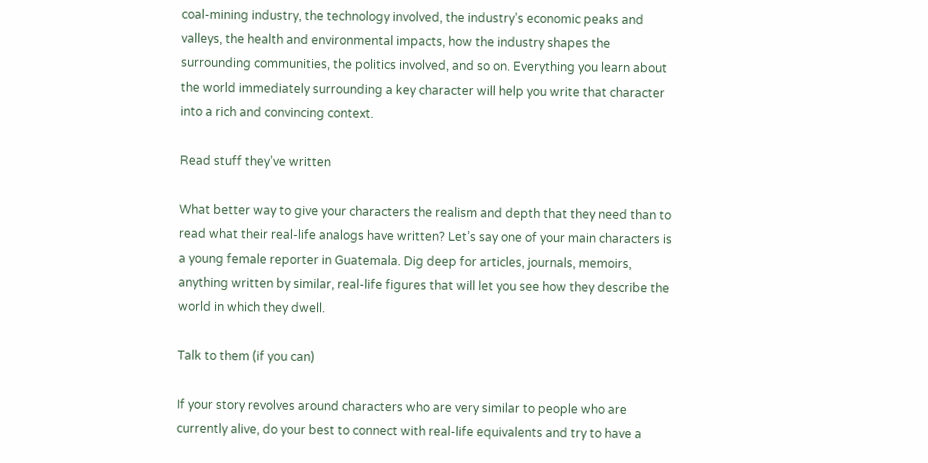coal-mining industry, the technology involved, the industry’s economic peaks and valleys, the health and environmental impacts, how the industry shapes the surrounding communities, the politics involved, and so on. Everything you learn about the world immediately surrounding a key character will help you write that character into a rich and convincing context.

Read stuff they’ve written

What better way to give your characters the realism and depth that they need than to read what their real-life analogs have written? Let’s say one of your main characters is a young female reporter in Guatemala. Dig deep for articles, journals, memoirs, anything written by similar, real-life figures that will let you see how they describe the world in which they dwell.

Talk to them (if you can)

If your story revolves around characters who are very similar to people who are currently alive, do your best to connect with real-life equivalents and try to have a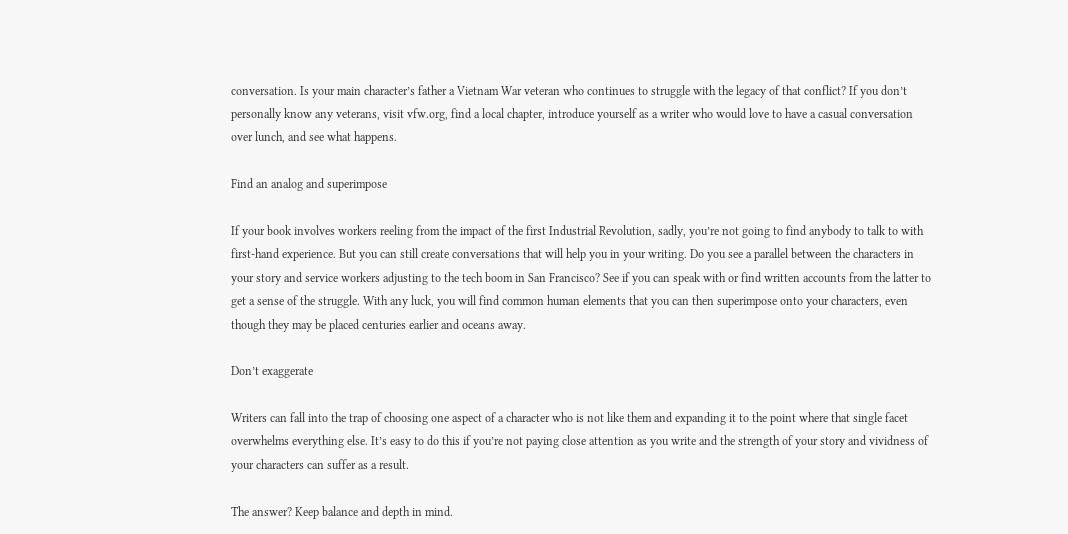conversation. Is your main character’s father a Vietnam War veteran who continues to struggle with the legacy of that conflict? If you don’t personally know any veterans, visit vfw.org, find a local chapter, introduce yourself as a writer who would love to have a casual conversation over lunch, and see what happens.

Find an analog and superimpose

If your book involves workers reeling from the impact of the first Industrial Revolution, sadly, you’re not going to find anybody to talk to with first-hand experience. But you can still create conversations that will help you in your writing. Do you see a parallel between the characters in your story and service workers adjusting to the tech boom in San Francisco? See if you can speak with or find written accounts from the latter to get a sense of the struggle. With any luck, you will find common human elements that you can then superimpose onto your characters, even though they may be placed centuries earlier and oceans away.

Don’t exaggerate

Writers can fall into the trap of choosing one aspect of a character who is not like them and expanding it to the point where that single facet overwhelms everything else. It’s easy to do this if you’re not paying close attention as you write and the strength of your story and vividness of your characters can suffer as a result.

The answer? Keep balance and depth in mind.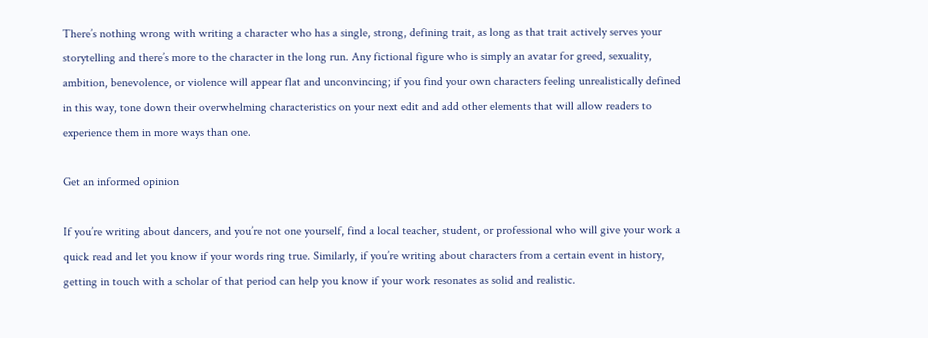There’s nothing wrong with writing a character who has a single, strong, defining trait, as long as that trait actively serves your storytelling and there’s more to the character in the long run. Any fictional figure who is simply an avatar for greed, sexuality, ambition, benevolence, or violence will appear flat and unconvincing; if you find your own characters feeling unrealistically defined in this way, tone down their overwhelming characteristics on your next edit and add other elements that will allow readers to experience them in more ways than one.

Get an informed opinion

If you’re writing about dancers, and you’re not one yourself, find a local teacher, student, or professional who will give your work a quick read and let you know if your words ring true. Similarly, if you’re writing about characters from a certain event in history, getting in touch with a scholar of that period can help you know if your work resonates as solid and realistic.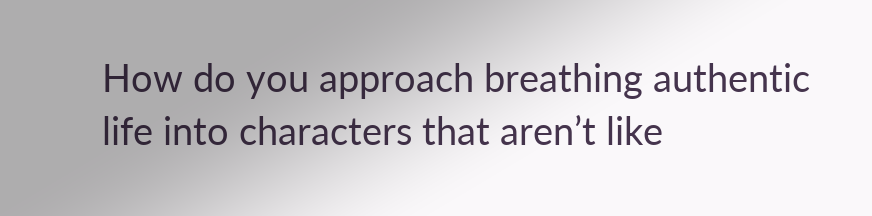How do you approach breathing authentic life into characters that aren’t like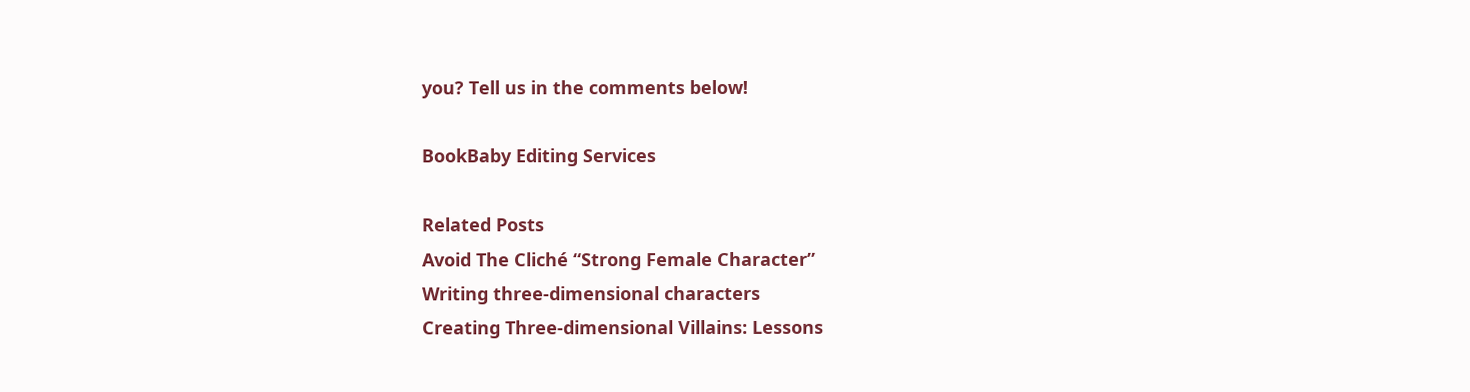you? Tell us in the comments below!

BookBaby Editing Services

Related Posts
Avoid The Cliché “Strong Female Character”
Writing three-dimensional characters
Creating Three-dimensional Villains: Lessons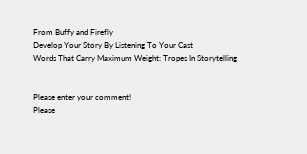From Buffy and Firefly
Develop Your Story By Listening To Your Cast
Words That Carry Maximum Weight: Tropes In Storytelling


Please enter your comment!
Please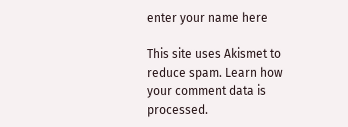enter your name here

This site uses Akismet to reduce spam. Learn how your comment data is processed.